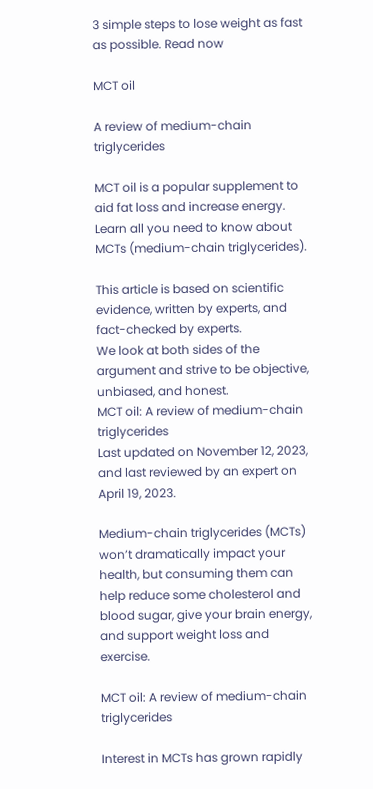3 simple steps to lose weight as fast as possible. Read now

MCT oil

A review of medium-chain triglycerides

MCT oil is a popular supplement to aid fat loss and increase energy. Learn all you need to know about MCTs (medium-chain triglycerides).

This article is based on scientific evidence, written by experts, and fact-checked by experts.
We look at both sides of the argument and strive to be objective, unbiased, and honest.
MCT oil: A review of medium-chain triglycerides
Last updated on November 12, 2023, and last reviewed by an expert on April 19, 2023.

Medium-chain triglycerides (MCTs) won’t dramatically impact your health, but consuming them can help reduce some cholesterol and blood sugar, give your brain energy, and support weight loss and exercise.

MCT oil: A review of medium-chain triglycerides

Interest in MCTs has grown rapidly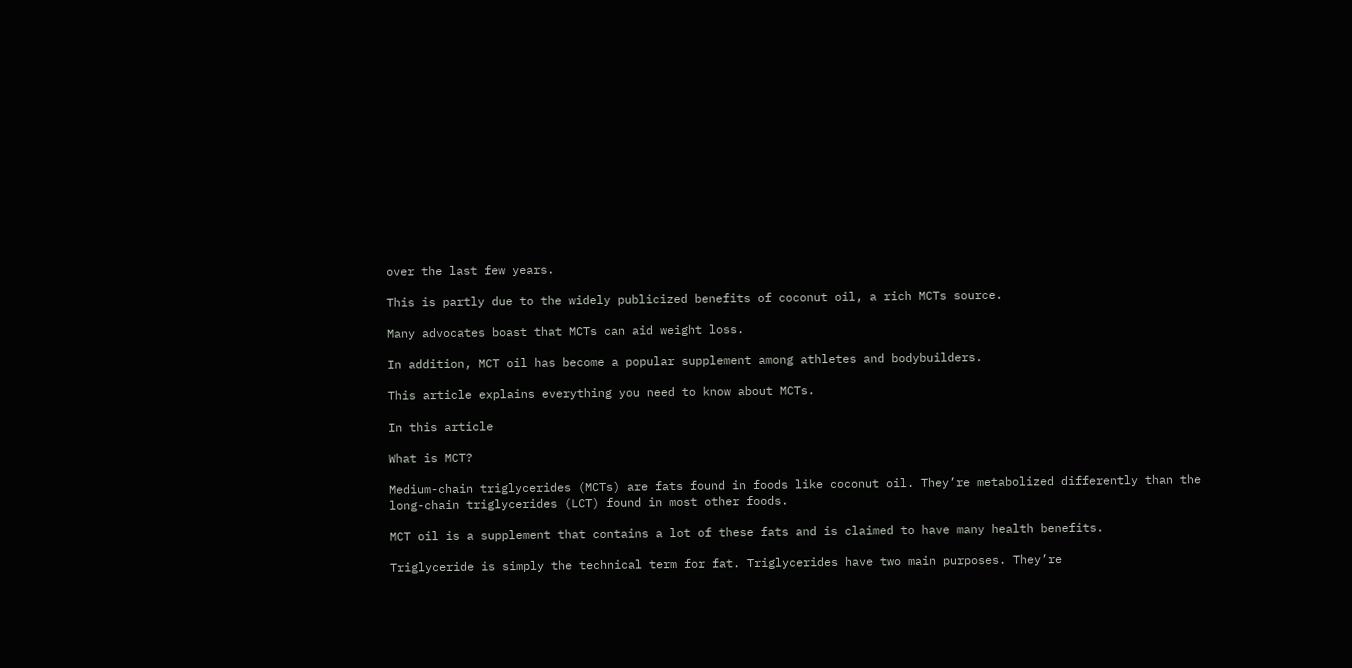over the last few years.

This is partly due to the widely publicized benefits of coconut oil, a rich MCTs source.

Many advocates boast that MCTs can aid weight loss.

In addition, MCT oil has become a popular supplement among athletes and bodybuilders.

This article explains everything you need to know about MCTs.

In this article

What is MCT?

Medium-chain triglycerides (MCTs) are fats found in foods like coconut oil. They’re metabolized differently than the long-chain triglycerides (LCT) found in most other foods.

MCT oil is a supplement that contains a lot of these fats and is claimed to have many health benefits.

Triglyceride is simply the technical term for fat. Triglycerides have two main purposes. They’re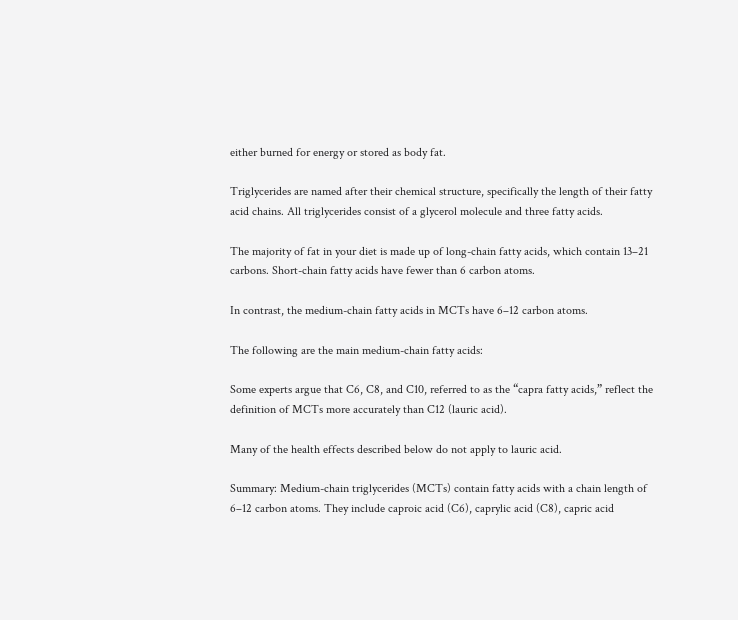either burned for energy or stored as body fat.

Triglycerides are named after their chemical structure, specifically the length of their fatty acid chains. All triglycerides consist of a glycerol molecule and three fatty acids.

The majority of fat in your diet is made up of long-chain fatty acids, which contain 13–21 carbons. Short-chain fatty acids have fewer than 6 carbon atoms.

In contrast, the medium-chain fatty acids in MCTs have 6–12 carbon atoms.

The following are the main medium-chain fatty acids:

Some experts argue that C6, C8, and C10, referred to as the “capra fatty acids,” reflect the definition of MCTs more accurately than C12 (lauric acid).

Many of the health effects described below do not apply to lauric acid.

Summary: Medium-chain triglycerides (MCTs) contain fatty acids with a chain length of 6–12 carbon atoms. They include caproic acid (C6), caprylic acid (C8), capric acid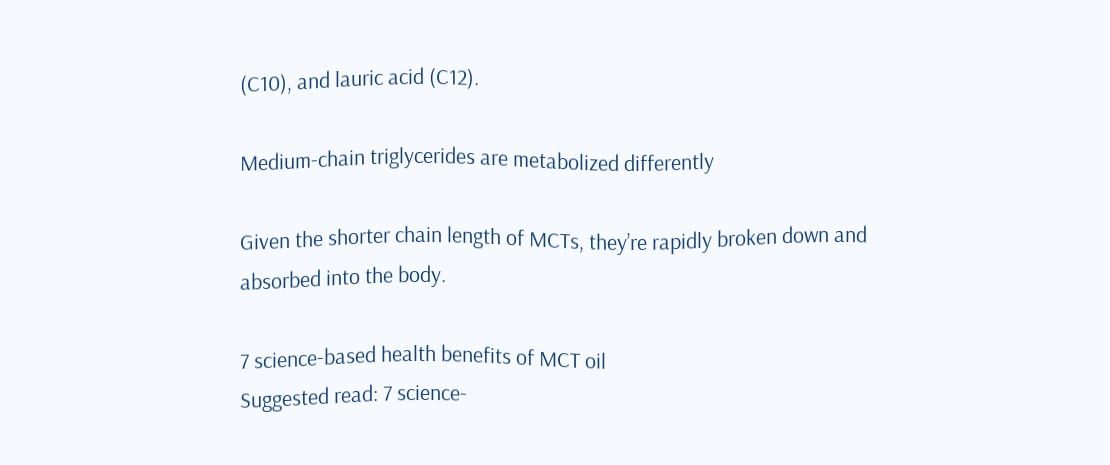(C10), and lauric acid (C12).

Medium-chain triglycerides are metabolized differently

Given the shorter chain length of MCTs, they’re rapidly broken down and absorbed into the body.

7 science-based health benefits of MCT oil
Suggested read: 7 science-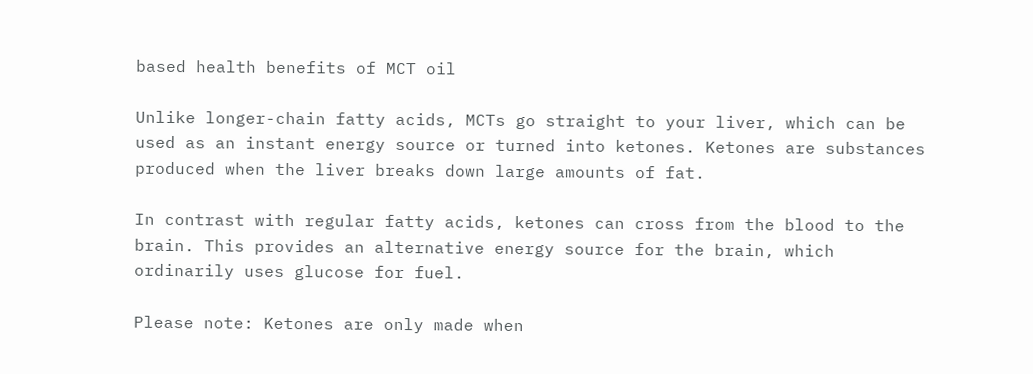based health benefits of MCT oil

Unlike longer-chain fatty acids, MCTs go straight to your liver, which can be used as an instant energy source or turned into ketones. Ketones are substances produced when the liver breaks down large amounts of fat.

In contrast with regular fatty acids, ketones can cross from the blood to the brain. This provides an alternative energy source for the brain, which ordinarily uses glucose for fuel.

Please note: Ketones are only made when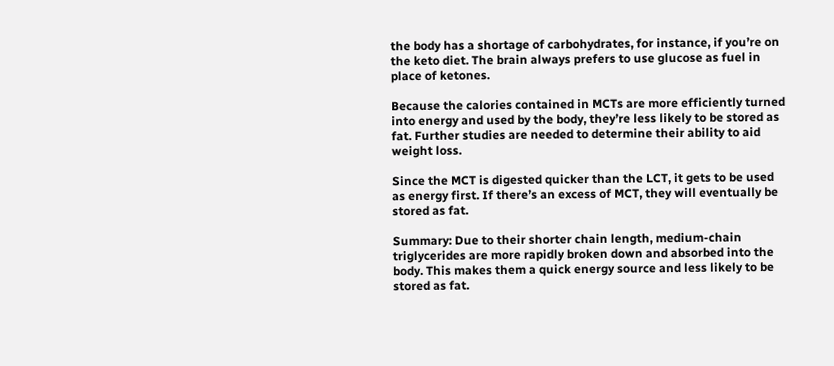the body has a shortage of carbohydrates, for instance, if you’re on the keto diet. The brain always prefers to use glucose as fuel in place of ketones.

Because the calories contained in MCTs are more efficiently turned into energy and used by the body, they’re less likely to be stored as fat. Further studies are needed to determine their ability to aid weight loss.

Since the MCT is digested quicker than the LCT, it gets to be used as energy first. If there’s an excess of MCT, they will eventually be stored as fat.

Summary: Due to their shorter chain length, medium-chain triglycerides are more rapidly broken down and absorbed into the body. This makes them a quick energy source and less likely to be stored as fat.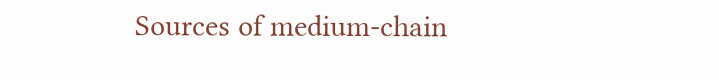Sources of medium-chain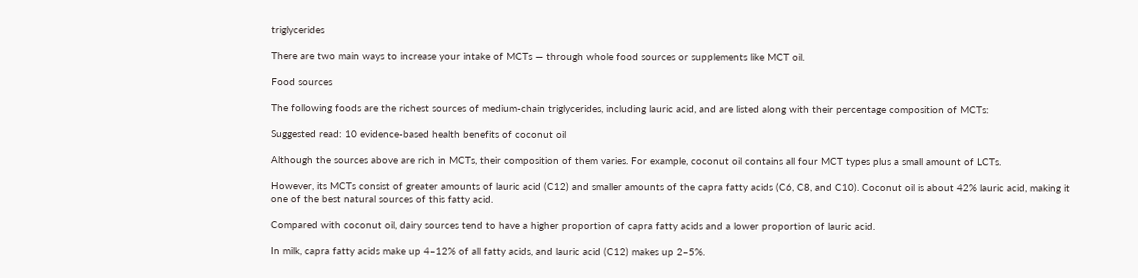triglycerides

There are two main ways to increase your intake of MCTs — through whole food sources or supplements like MCT oil.

Food sources

The following foods are the richest sources of medium-chain triglycerides, including lauric acid, and are listed along with their percentage composition of MCTs:

Suggested read: 10 evidence-based health benefits of coconut oil

Although the sources above are rich in MCTs, their composition of them varies. For example, coconut oil contains all four MCT types plus a small amount of LCTs.

However, its MCTs consist of greater amounts of lauric acid (C12) and smaller amounts of the capra fatty acids (C6, C8, and C10). Coconut oil is about 42% lauric acid, making it one of the best natural sources of this fatty acid.

Compared with coconut oil, dairy sources tend to have a higher proportion of capra fatty acids and a lower proportion of lauric acid.

In milk, capra fatty acids make up 4–12% of all fatty acids, and lauric acid (C12) makes up 2–5%.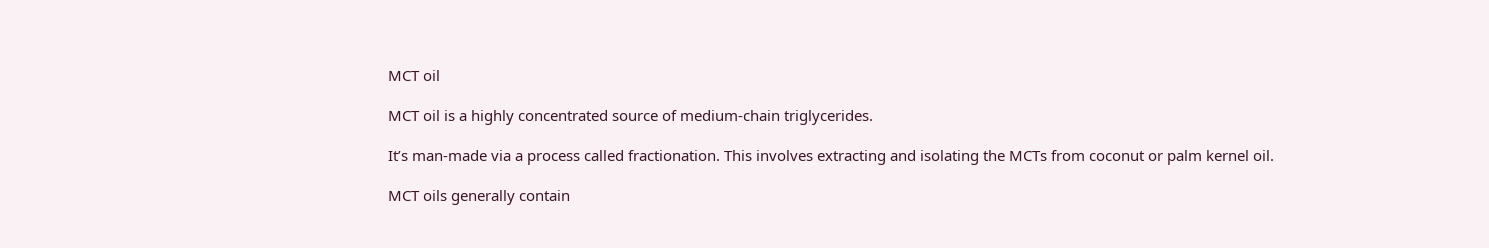MCT oil

MCT oil is a highly concentrated source of medium-chain triglycerides.

It’s man-made via a process called fractionation. This involves extracting and isolating the MCTs from coconut or palm kernel oil.

MCT oils generally contain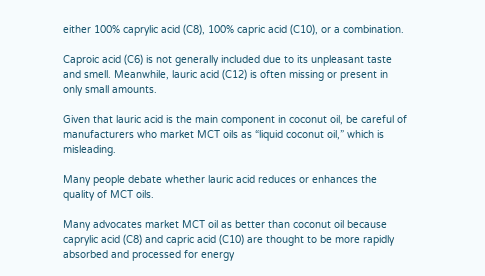either 100% caprylic acid (C8), 100% capric acid (C10), or a combination.

Caproic acid (C6) is not generally included due to its unpleasant taste and smell. Meanwhile, lauric acid (C12) is often missing or present in only small amounts.

Given that lauric acid is the main component in coconut oil, be careful of manufacturers who market MCT oils as “liquid coconut oil,” which is misleading.

Many people debate whether lauric acid reduces or enhances the quality of MCT oils.

Many advocates market MCT oil as better than coconut oil because caprylic acid (C8) and capric acid (C10) are thought to be more rapidly absorbed and processed for energy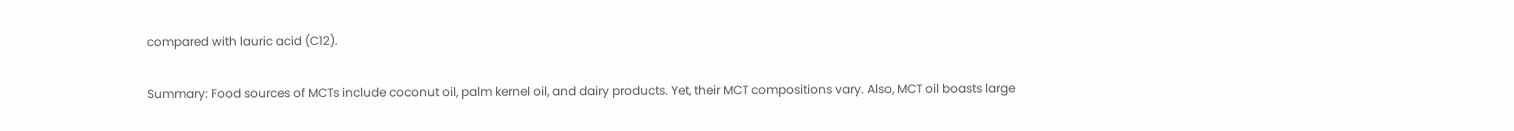compared with lauric acid (C12).

Summary: Food sources of MCTs include coconut oil, palm kernel oil, and dairy products. Yet, their MCT compositions vary. Also, MCT oil boasts large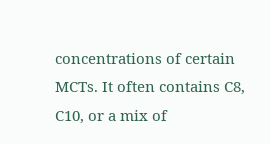concentrations of certain MCTs. It often contains C8, C10, or a mix of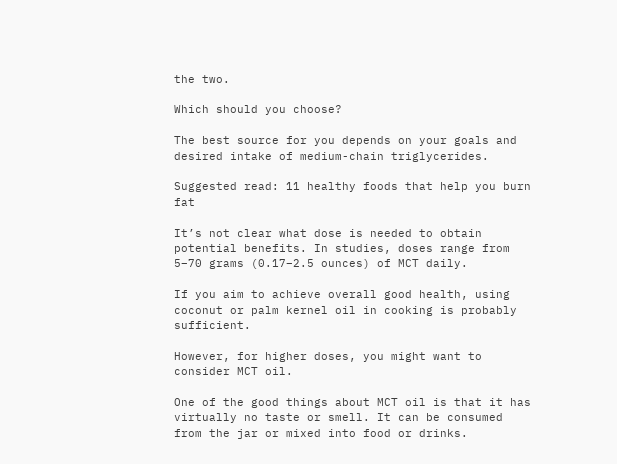the two.

Which should you choose?

The best source for you depends on your goals and desired intake of medium-chain triglycerides.

Suggested read: 11 healthy foods that help you burn fat

It’s not clear what dose is needed to obtain potential benefits. In studies, doses range from 5–70 grams (0.17–2.5 ounces) of MCT daily.

If you aim to achieve overall good health, using coconut or palm kernel oil in cooking is probably sufficient.

However, for higher doses, you might want to consider MCT oil.

One of the good things about MCT oil is that it has virtually no taste or smell. It can be consumed from the jar or mixed into food or drinks.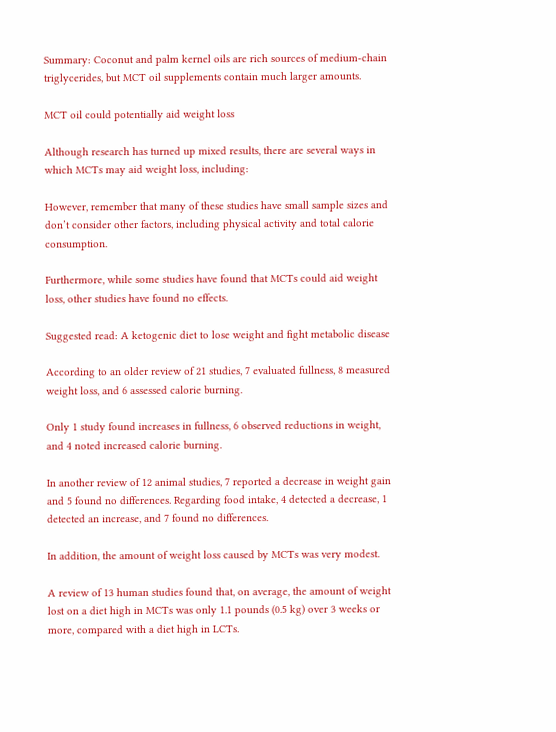Summary: Coconut and palm kernel oils are rich sources of medium-chain triglycerides, but MCT oil supplements contain much larger amounts.

MCT oil could potentially aid weight loss

Although research has turned up mixed results, there are several ways in which MCTs may aid weight loss, including:

However, remember that many of these studies have small sample sizes and don’t consider other factors, including physical activity and total calorie consumption.

Furthermore, while some studies have found that MCTs could aid weight loss, other studies have found no effects.

Suggested read: A ketogenic diet to lose weight and fight metabolic disease

According to an older review of 21 studies, 7 evaluated fullness, 8 measured weight loss, and 6 assessed calorie burning.

Only 1 study found increases in fullness, 6 observed reductions in weight, and 4 noted increased calorie burning.

In another review of 12 animal studies, 7 reported a decrease in weight gain and 5 found no differences. Regarding food intake, 4 detected a decrease, 1 detected an increase, and 7 found no differences.

In addition, the amount of weight loss caused by MCTs was very modest.

A review of 13 human studies found that, on average, the amount of weight lost on a diet high in MCTs was only 1.1 pounds (0.5 kg) over 3 weeks or more, compared with a diet high in LCTs.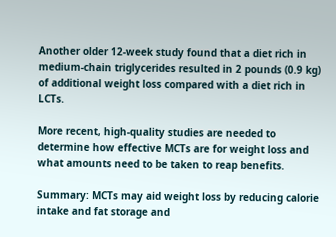Another older 12-week study found that a diet rich in medium-chain triglycerides resulted in 2 pounds (0.9 kg) of additional weight loss compared with a diet rich in LCTs.

More recent, high-quality studies are needed to determine how effective MCTs are for weight loss and what amounts need to be taken to reap benefits.

Summary: MCTs may aid weight loss by reducing calorie intake and fat storage and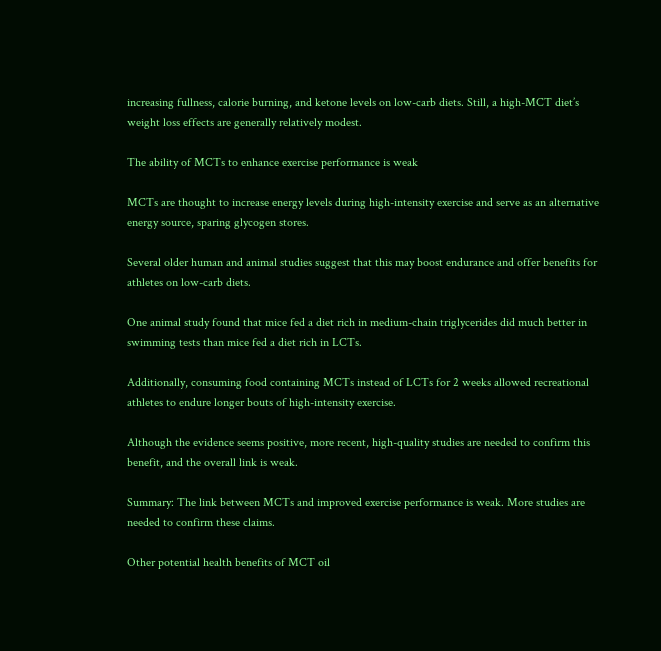increasing fullness, calorie burning, and ketone levels on low-carb diets. Still, a high-MCT diet’s weight loss effects are generally relatively modest.

The ability of MCTs to enhance exercise performance is weak

MCTs are thought to increase energy levels during high-intensity exercise and serve as an alternative energy source, sparing glycogen stores.

Several older human and animal studies suggest that this may boost endurance and offer benefits for athletes on low-carb diets.

One animal study found that mice fed a diet rich in medium-chain triglycerides did much better in swimming tests than mice fed a diet rich in LCTs.

Additionally, consuming food containing MCTs instead of LCTs for 2 weeks allowed recreational athletes to endure longer bouts of high-intensity exercise.

Although the evidence seems positive, more recent, high-quality studies are needed to confirm this benefit, and the overall link is weak.

Summary: The link between MCTs and improved exercise performance is weak. More studies are needed to confirm these claims.

Other potential health benefits of MCT oil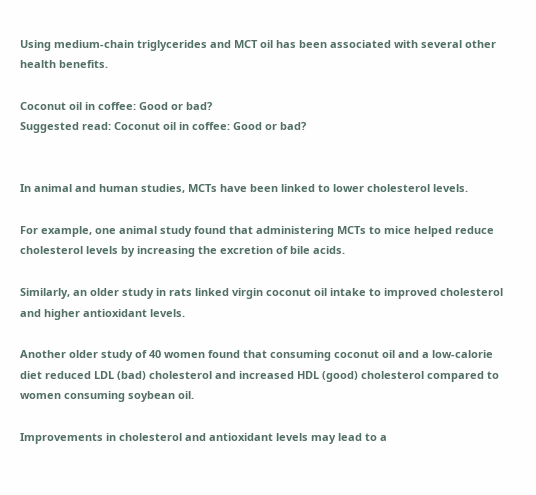Using medium-chain triglycerides and MCT oil has been associated with several other health benefits.

Coconut oil in coffee: Good or bad?
Suggested read: Coconut oil in coffee: Good or bad?


In animal and human studies, MCTs have been linked to lower cholesterol levels.

For example, one animal study found that administering MCTs to mice helped reduce cholesterol levels by increasing the excretion of bile acids.

Similarly, an older study in rats linked virgin coconut oil intake to improved cholesterol and higher antioxidant levels.

Another older study of 40 women found that consuming coconut oil and a low-calorie diet reduced LDL (bad) cholesterol and increased HDL (good) cholesterol compared to women consuming soybean oil.

Improvements in cholesterol and antioxidant levels may lead to a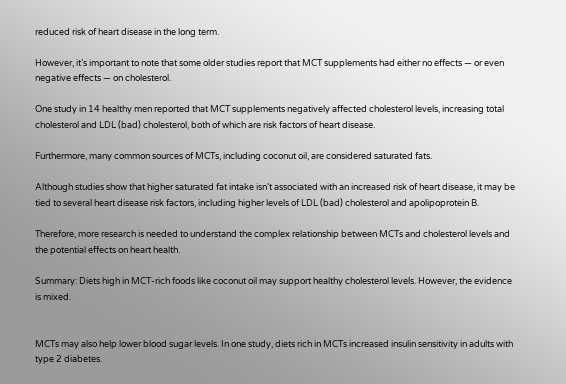reduced risk of heart disease in the long term.

However, it’s important to note that some older studies report that MCT supplements had either no effects — or even negative effects — on cholesterol.

One study in 14 healthy men reported that MCT supplements negatively affected cholesterol levels, increasing total cholesterol and LDL (bad) cholesterol, both of which are risk factors of heart disease.

Furthermore, many common sources of MCTs, including coconut oil, are considered saturated fats.

Although studies show that higher saturated fat intake isn’t associated with an increased risk of heart disease, it may be tied to several heart disease risk factors, including higher levels of LDL (bad) cholesterol and apolipoprotein B.

Therefore, more research is needed to understand the complex relationship between MCTs and cholesterol levels and the potential effects on heart health.

Summary: Diets high in MCT-rich foods like coconut oil may support healthy cholesterol levels. However, the evidence is mixed.


MCTs may also help lower blood sugar levels. In one study, diets rich in MCTs increased insulin sensitivity in adults with type 2 diabetes.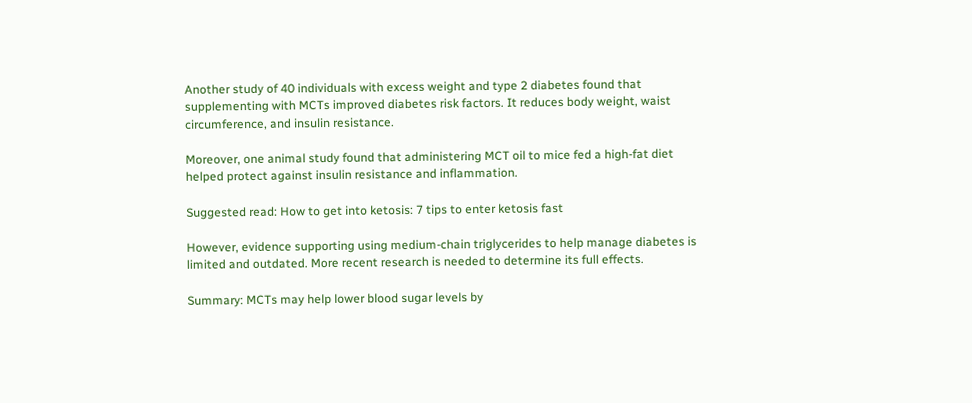Another study of 40 individuals with excess weight and type 2 diabetes found that supplementing with MCTs improved diabetes risk factors. It reduces body weight, waist circumference, and insulin resistance.

Moreover, one animal study found that administering MCT oil to mice fed a high-fat diet helped protect against insulin resistance and inflammation.

Suggested read: How to get into ketosis: 7 tips to enter ketosis fast

However, evidence supporting using medium-chain triglycerides to help manage diabetes is limited and outdated. More recent research is needed to determine its full effects.

Summary: MCTs may help lower blood sugar levels by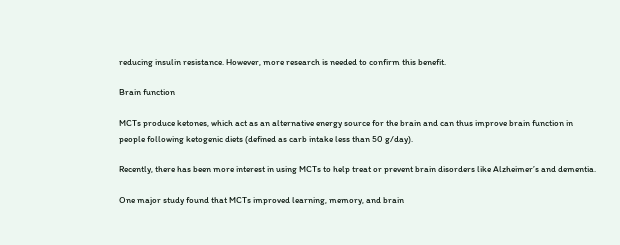reducing insulin resistance. However, more research is needed to confirm this benefit.

Brain function

MCTs produce ketones, which act as an alternative energy source for the brain and can thus improve brain function in people following ketogenic diets (defined as carb intake less than 50 g/day).

Recently, there has been more interest in using MCTs to help treat or prevent brain disorders like Alzheimer’s and dementia.

One major study found that MCTs improved learning, memory, and brain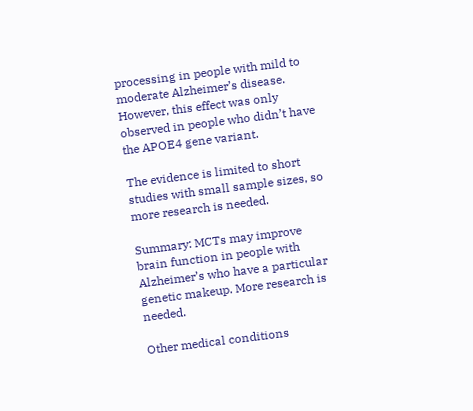processing in people with mild to moderate Alzheimer’s disease. However, this effect was only observed in people who didn’t have the APOE4 gene variant.

The evidence is limited to short studies with small sample sizes, so more research is needed.

Summary: MCTs may improve brain function in people with Alzheimer’s who have a particular genetic makeup. More research is needed.

Other medical conditions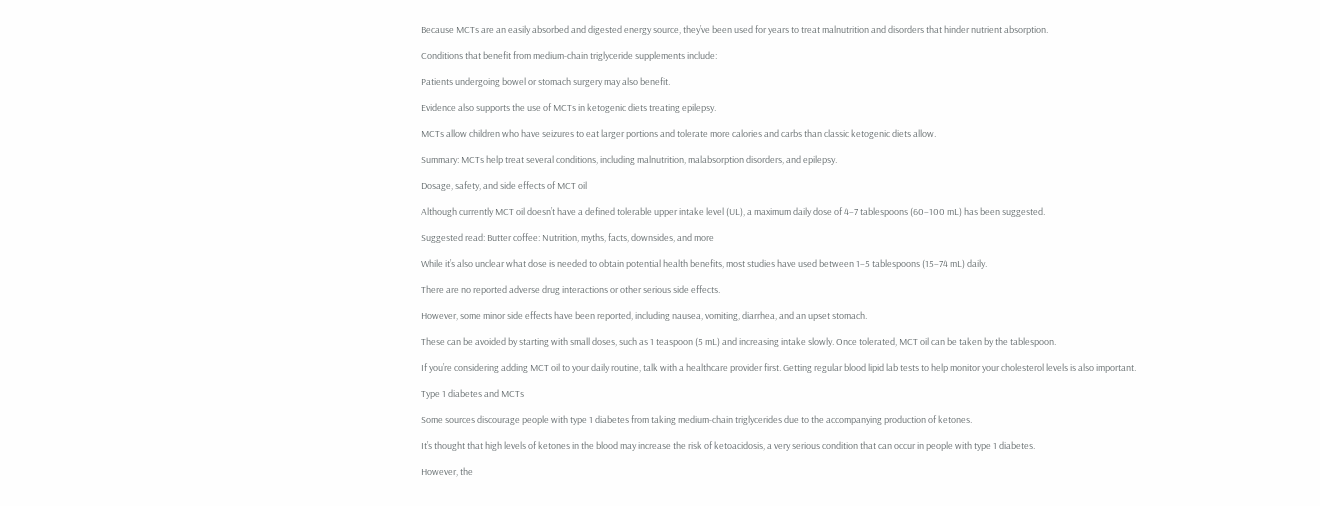Because MCTs are an easily absorbed and digested energy source, they’ve been used for years to treat malnutrition and disorders that hinder nutrient absorption.

Conditions that benefit from medium-chain triglyceride supplements include:

Patients undergoing bowel or stomach surgery may also benefit.

Evidence also supports the use of MCTs in ketogenic diets treating epilepsy.

MCTs allow children who have seizures to eat larger portions and tolerate more calories and carbs than classic ketogenic diets allow.

Summary: MCTs help treat several conditions, including malnutrition, malabsorption disorders, and epilepsy.

Dosage, safety, and side effects of MCT oil

Although currently MCT oil doesn’t have a defined tolerable upper intake level (UL), a maximum daily dose of 4–7 tablespoons (60–100 mL) has been suggested.

Suggested read: Butter coffee: Nutrition, myths, facts, downsides, and more

While it’s also unclear what dose is needed to obtain potential health benefits, most studies have used between 1–5 tablespoons (15–74 mL) daily.

There are no reported adverse drug interactions or other serious side effects.

However, some minor side effects have been reported, including nausea, vomiting, diarrhea, and an upset stomach.

These can be avoided by starting with small doses, such as 1 teaspoon (5 mL) and increasing intake slowly. Once tolerated, MCT oil can be taken by the tablespoon.

If you’re considering adding MCT oil to your daily routine, talk with a healthcare provider first. Getting regular blood lipid lab tests to help monitor your cholesterol levels is also important.

Type 1 diabetes and MCTs

Some sources discourage people with type 1 diabetes from taking medium-chain triglycerides due to the accompanying production of ketones.

It’s thought that high levels of ketones in the blood may increase the risk of ketoacidosis, a very serious condition that can occur in people with type 1 diabetes.

However, the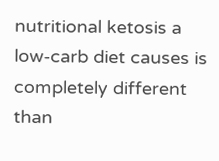nutritional ketosis a low-carb diet causes is completely different than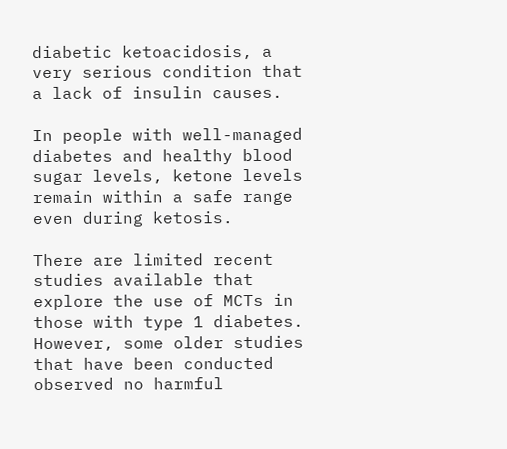diabetic ketoacidosis, a very serious condition that a lack of insulin causes.

In people with well-managed diabetes and healthy blood sugar levels, ketone levels remain within a safe range even during ketosis.

There are limited recent studies available that explore the use of MCTs in those with type 1 diabetes. However, some older studies that have been conducted observed no harmful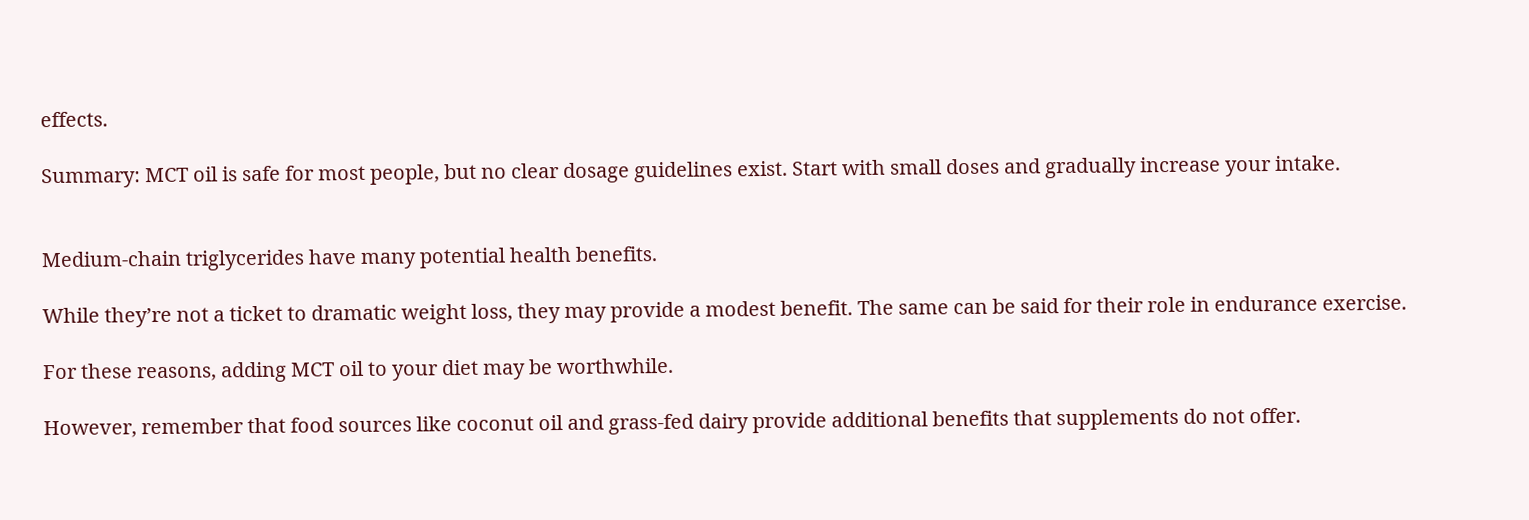effects.

Summary: MCT oil is safe for most people, but no clear dosage guidelines exist. Start with small doses and gradually increase your intake.


Medium-chain triglycerides have many potential health benefits.

While they’re not a ticket to dramatic weight loss, they may provide a modest benefit. The same can be said for their role in endurance exercise.

For these reasons, adding MCT oil to your diet may be worthwhile.

However, remember that food sources like coconut oil and grass-fed dairy provide additional benefits that supplements do not offer.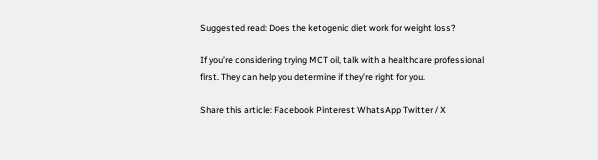Suggested read: Does the ketogenic diet work for weight loss?

If you’re considering trying MCT oil, talk with a healthcare professional first. They can help you determine if they’re right for you.

Share this article: Facebook Pinterest WhatsApp Twitter / X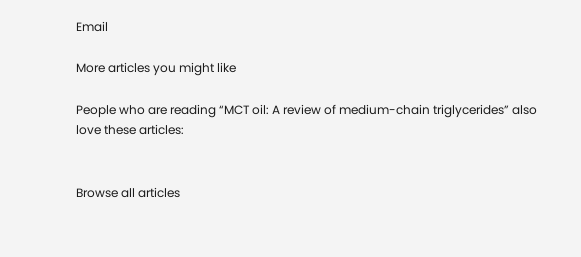Email

More articles you might like

People who are reading “MCT oil: A review of medium-chain triglycerides” also love these articles:


Browse all articles